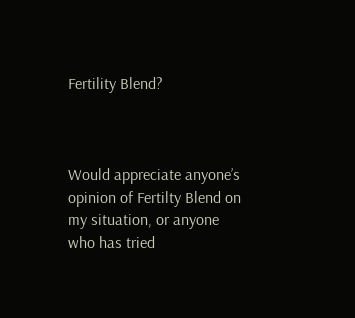Fertility Blend?



Would appreciate anyone’s opinion of Fertilty Blend on my situation, or anyone who has tried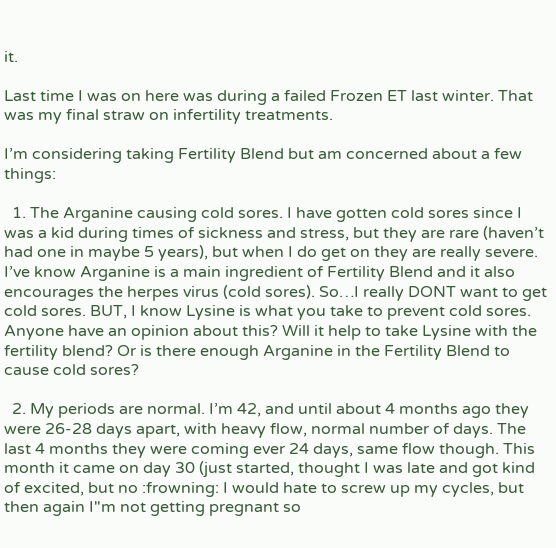it.

Last time I was on here was during a failed Frozen ET last winter. That was my final straw on infertility treatments.

I’m considering taking Fertility Blend but am concerned about a few things:

  1. The Arganine causing cold sores. I have gotten cold sores since I was a kid during times of sickness and stress, but they are rare (haven’t had one in maybe 5 years), but when I do get on they are really severe. I’ve know Arganine is a main ingredient of Fertility Blend and it also encourages the herpes virus (cold sores). So…I really DONT want to get cold sores. BUT, I know Lysine is what you take to prevent cold sores. Anyone have an opinion about this? Will it help to take Lysine with the fertility blend? Or is there enough Arganine in the Fertility Blend to cause cold sores?

  2. My periods are normal. I’m 42, and until about 4 months ago they were 26-28 days apart, with heavy flow, normal number of days. The last 4 months they were coming ever 24 days, same flow though. This month it came on day 30 (just started, thought I was late and got kind of excited, but no :frowning: I would hate to screw up my cycles, but then again I"m not getting pregnant so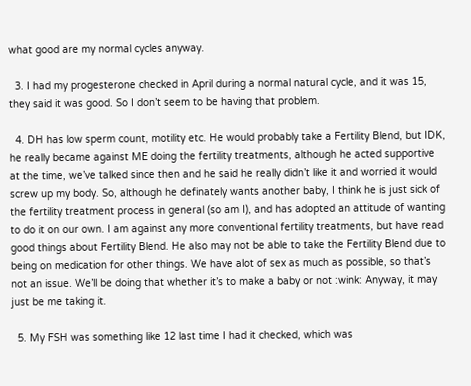what good are my normal cycles anyway.

  3. I had my progesterone checked in April during a normal natural cycle, and it was 15, they said it was good. So I don’t seem to be having that problem.

  4. DH has low sperm count, motility etc. He would probably take a Fertility Blend, but IDK, he really became against ME doing the fertility treatments, although he acted supportive at the time, we’ve talked since then and he said he really didn’t like it and worried it would screw up my body. So, although he definately wants another baby, I think he is just sick of the fertility treatment process in general (so am I), and has adopted an attitude of wanting to do it on our own. I am against any more conventional fertility treatments, but have read good things about Fertility Blend. He also may not be able to take the Fertility Blend due to being on medication for other things. We have alot of sex as much as possible, so that’s not an issue. We’ll be doing that whether it’s to make a baby or not :wink: Anyway, it may just be me taking it.

  5. My FSH was something like 12 last time I had it checked, which was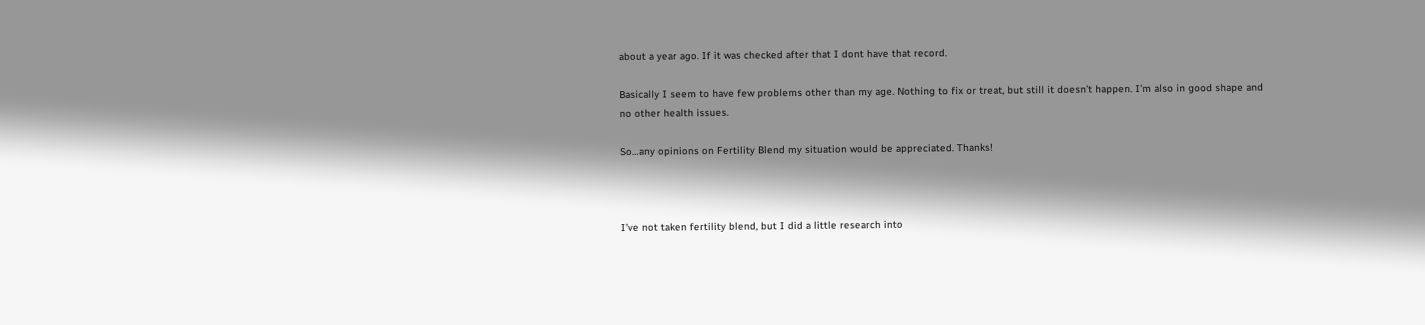about a year ago. If it was checked after that I dont have that record.

Basically I seem to have few problems other than my age. Nothing to fix or treat, but still it doesn’t happen. I’m also in good shape and no other health issues.

So…any opinions on Fertility Blend my situation would be appreciated. Thanks!



I’ve not taken fertility blend, but I did a little research into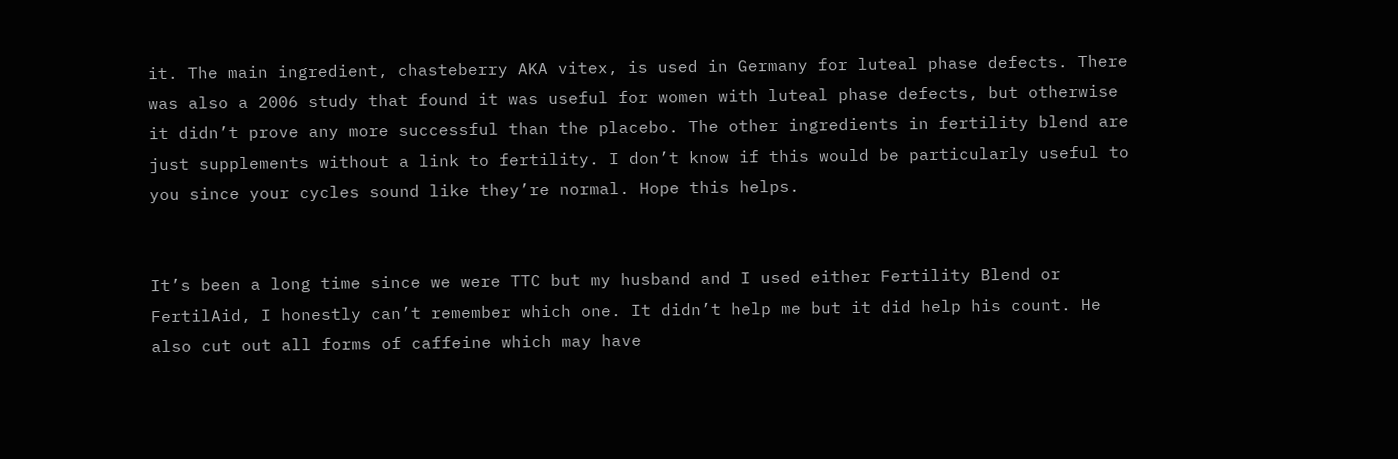it. The main ingredient, chasteberry AKA vitex, is used in Germany for luteal phase defects. There was also a 2006 study that found it was useful for women with luteal phase defects, but otherwise it didn’t prove any more successful than the placebo. The other ingredients in fertility blend are just supplements without a link to fertility. I don’t know if this would be particularly useful to you since your cycles sound like they’re normal. Hope this helps.


It’s been a long time since we were TTC but my husband and I used either Fertility Blend or FertilAid, I honestly can’t remember which one. It didn’t help me but it did help his count. He also cut out all forms of caffeine which may have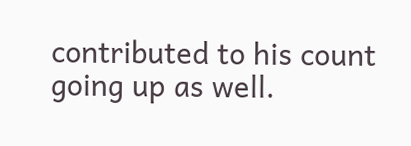contributed to his count going up as well.